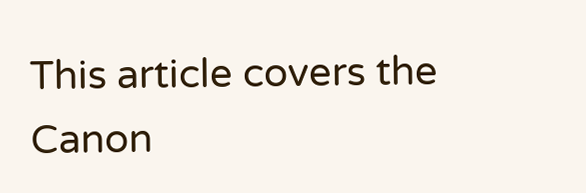This article covers the Canon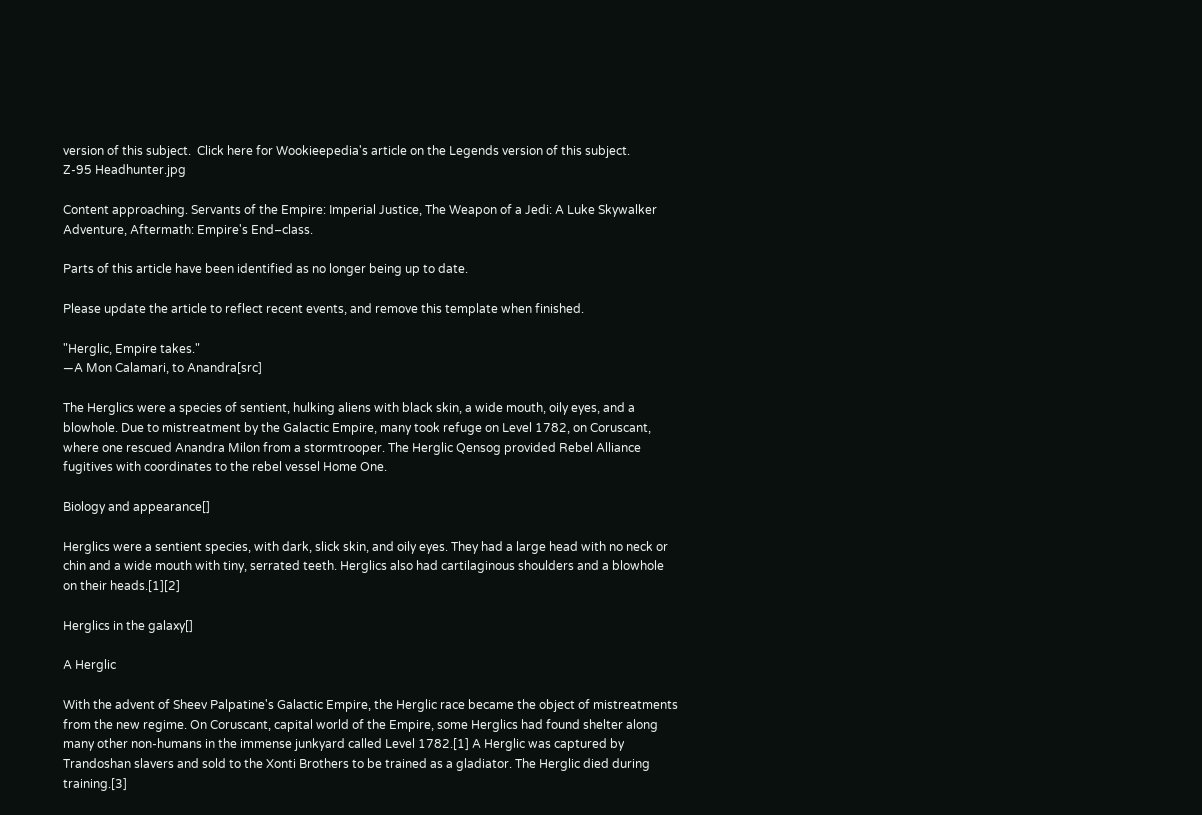version of this subject.  Click here for Wookieepedia's article on the Legends version of this subject.
Z-95 Headhunter.jpg

Content approaching. Servants of the Empire: Imperial Justice, The Weapon of a Jedi: A Luke Skywalker Adventure, Aftermath: Empire's End–class.

Parts of this article have been identified as no longer being up to date.

Please update the article to reflect recent events, and remove this template when finished.

"Herglic, Empire takes."
―A Mon Calamari, to Anandra[src]

The Herglics were a species of sentient, hulking aliens with black skin, a wide mouth, oily eyes, and a blowhole. Due to mistreatment by the Galactic Empire, many took refuge on Level 1782, on Coruscant, where one rescued Anandra Milon from a stormtrooper. The Herglic Qensog provided Rebel Alliance fugitives with coordinates to the rebel vessel Home One.

Biology and appearance[]

Herglics were a sentient species, with dark, slick skin, and oily eyes. They had a large head with no neck or chin and a wide mouth with tiny, serrated teeth. Herglics also had cartilaginous shoulders and a blowhole on their heads.[1][2]

Herglics in the galaxy[]

A Herglic

With the advent of Sheev Palpatine's Galactic Empire, the Herglic race became the object of mistreatments from the new regime. On Coruscant, capital world of the Empire, some Herglics had found shelter along many other non-humans in the immense junkyard called Level 1782.[1] A Herglic was captured by Trandoshan slavers and sold to the Xonti Brothers to be trained as a gladiator. The Herglic died during training.[3]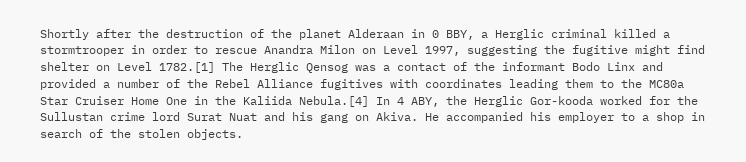Shortly after the destruction of the planet Alderaan in 0 BBY, a Herglic criminal killed a stormtrooper in order to rescue Anandra Milon on Level 1997, suggesting the fugitive might find shelter on Level 1782.[1] The Herglic Qensog was a contact of the informant Bodo Linx and provided a number of the Rebel Alliance fugitives with coordinates leading them to the MC80a Star Cruiser Home One in the Kaliida Nebula.[4] In 4 ABY, the Herglic Gor-kooda worked for the Sullustan crime lord Surat Nuat and his gang on Akiva. He accompanied his employer to a shop in search of the stolen objects.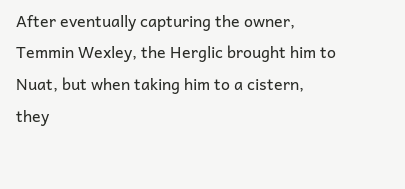After eventually capturing the owner, Temmin Wexley, the Herglic brought him to Nuat, but when taking him to a cistern, they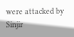were attacked by Sinjir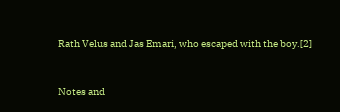Rath Velus and Jas Emari, who escaped with the boy.[2]



Notes and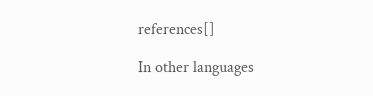references[]

In other languages